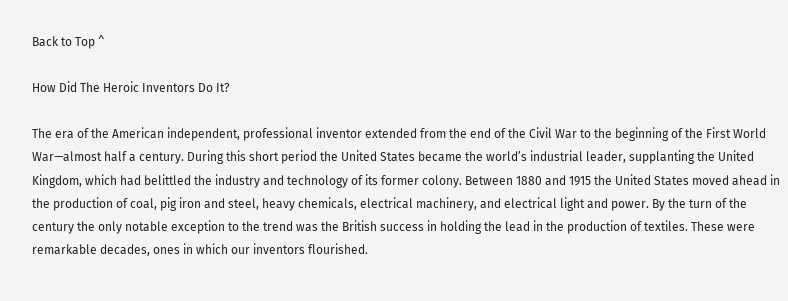Back to Top ^

How Did The Heroic Inventors Do It?

The era of the American independent, professional inventor extended from the end of the Civil War to the beginning of the First World War—almost half a century. During this short period the United States became the world’s industrial leader, supplanting the United Kingdom, which had belittled the industry and technology of its former colony. Between 1880 and 1915 the United States moved ahead in the production of coal, pig iron and steel, heavy chemicals, electrical machinery, and electrical light and power. By the turn of the century the only notable exception to the trend was the British success in holding the lead in the production of textiles. These were remarkable decades, ones in which our inventors flourished.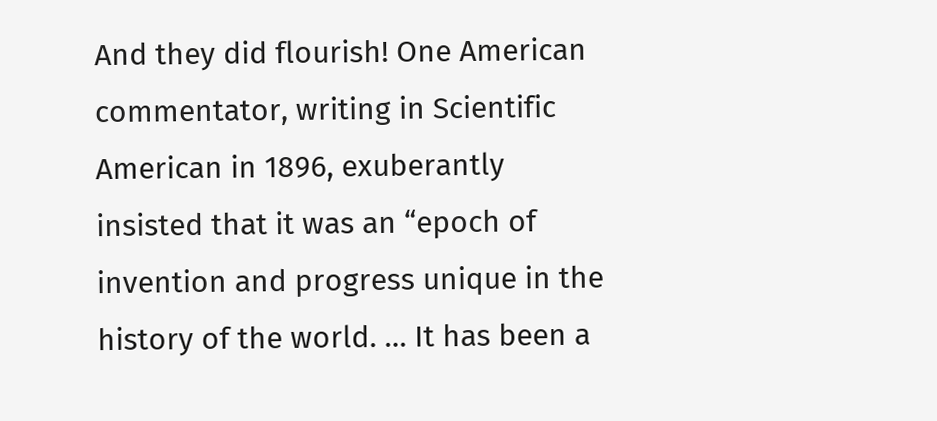And they did flourish! One American commentator, writing in Scientific American in 1896, exuberantly insisted that it was an “epoch of invention and progress unique in the history of the world. … It has been a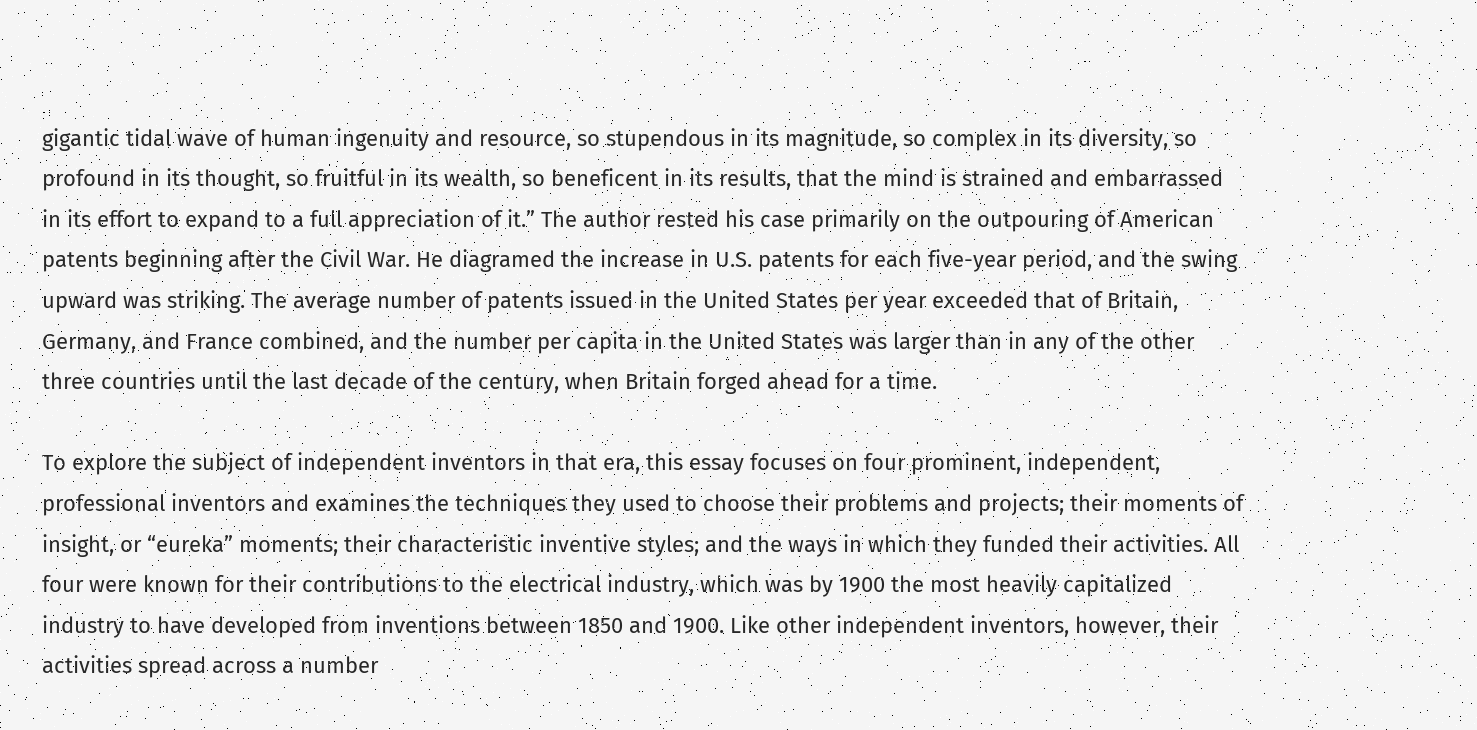gigantic tidal wave of human ingenuity and resource, so stupendous in its magnitude, so complex in its diversity, so profound in its thought, so fruitful in its wealth, so beneficent in its results, that the mind is strained and embarrassed in its effort to expand to a full appreciation of it.” The author rested his case primarily on the outpouring of American patents beginning after the Civil War. He diagramed the increase in U.S. patents for each five-year period, and the swing upward was striking. The average number of patents issued in the United States per year exceeded that of Britain, Germany, and France combined, and the number per capita in the United States was larger than in any of the other three countries until the last decade of the century, when Britain forged ahead for a time.

To explore the subject of independent inventors in that era, this essay focuses on four prominent, independent, professional inventors and examines the techniques they used to choose their problems and projects; their moments of insight, or “eureka” moments; their characteristic inventive styles; and the ways in which they funded their activities. All four were known for their contributions to the electrical industry, which was by 1900 the most heavily capitalized industry to have developed from inventions between 1850 and 1900. Like other independent inventors, however, their activities spread across a number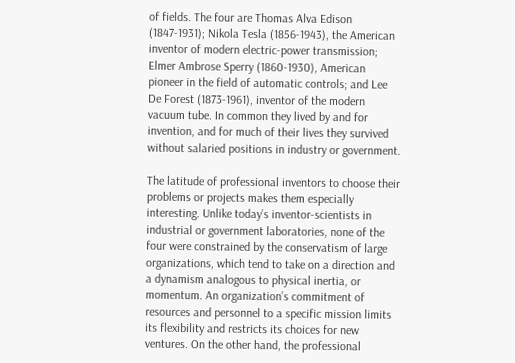of fields. The four are Thomas Alva Edison (1847-1931); Nikola Tesla (1856-1943), the American inventor of modern electric-power transmission; Elmer Ambrose Sperry (1860-1930), American pioneer in the field of automatic controls; and Lee De Forest (1873-1961), inventor of the modern vacuum tube. In common they lived by and for invention, and for much of their lives they survived without salaried positions in industry or government.

The latitude of professional inventors to choose their problems or projects makes them especially interesting. Unlike today’s inventor-scientists in industrial or government laboratories, none of the four were constrained by the conservatism of large organizations, which tend to take on a direction and a dynamism analogous to physical inertia, or momentum. An organization’s commitment of resources and personnel to a specific mission limits its flexibility and restricts its choices for new ventures. On the other hand, the professional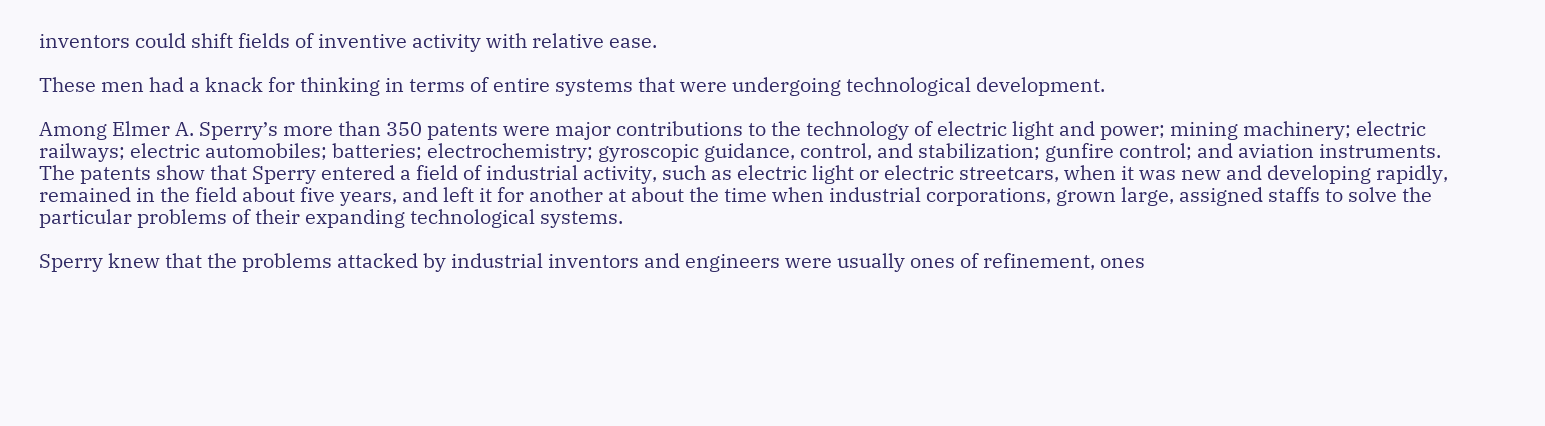inventors could shift fields of inventive activity with relative ease.

These men had a knack for thinking in terms of entire systems that were undergoing technological development.

Among Elmer A. Sperry’s more than 350 patents were major contributions to the technology of electric light and power; mining machinery; electric railways; electric automobiles; batteries; electrochemistry; gyroscopic guidance, control, and stabilization; gunfire control; and aviation instruments. The patents show that Sperry entered a field of industrial activity, such as electric light or electric streetcars, when it was new and developing rapidly, remained in the field about five years, and left it for another at about the time when industrial corporations, grown large, assigned staffs to solve the particular problems of their expanding technological systems.

Sperry knew that the problems attacked by industrial inventors and engineers were usually ones of refinement, ones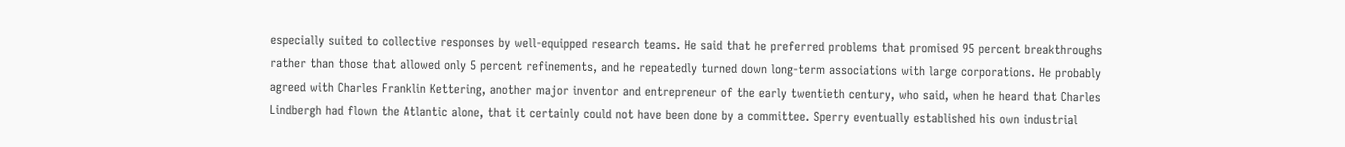especially suited to collective responses by well-equipped research teams. He said that he preferred problems that promised 95 percent breakthroughs rather than those that allowed only 5 percent refinements, and he repeatedly turned down long-term associations with large corporations. He probably agreed with Charles Franklin Kettering, another major inventor and entrepreneur of the early twentieth century, who said, when he heard that Charles Lindbergh had flown the Atlantic alone, that it certainly could not have been done by a committee. Sperry eventually established his own industrial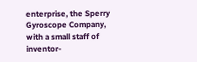enterprise, the Sperry Gyroscope Company, with a small staff of inventor-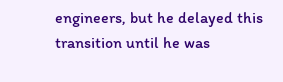engineers, but he delayed this transition until he was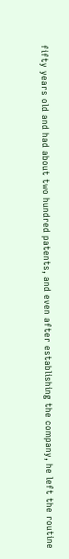fifty years old and had about two hundred patents, and even after establishing the company, he left the routine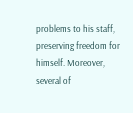problems to his staff, preserving freedom for himself. Moreover, several of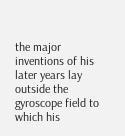the major inventions of his later years lay outside the gyroscope field to which his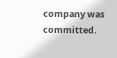company was committed.